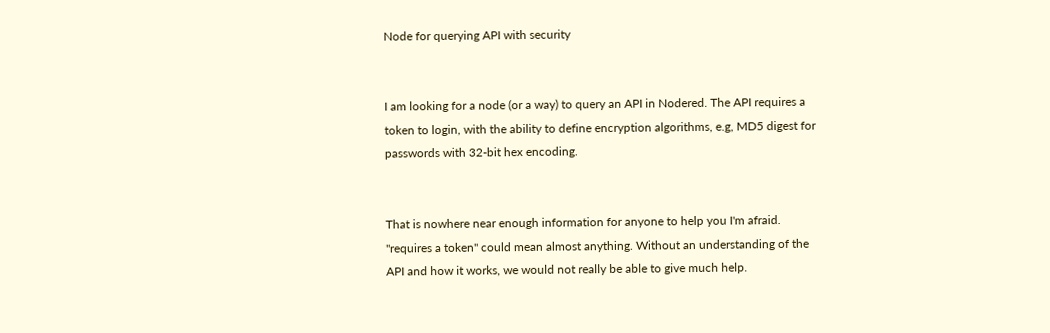Node for querying API with security


I am looking for a node (or a way) to query an API in Nodered. The API requires a token to login, with the ability to define encryption algorithms, e.g, MD5 digest for passwords with 32-bit hex encoding.


That is nowhere near enough information for anyone to help you I'm afraid. "requires a token" could mean almost anything. Without an understanding of the API and how it works, we would not really be able to give much help.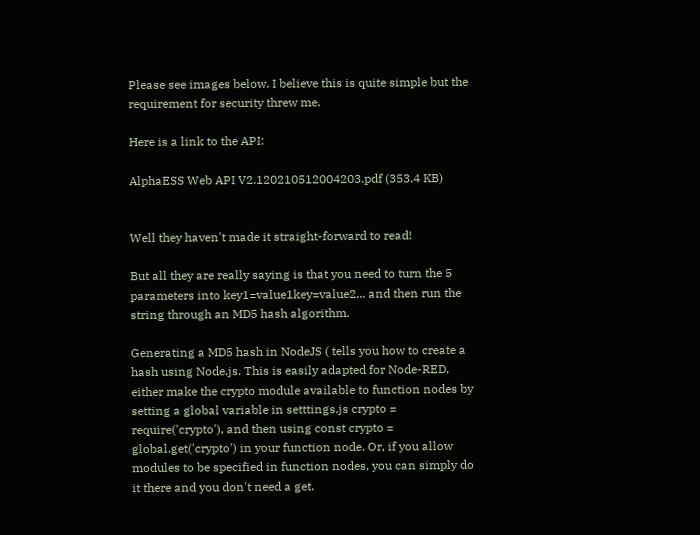Please see images below. I believe this is quite simple but the requirement for security threw me.

Here is a link to the API:

AlphaESS Web API V2.120210512004203.pdf (353.4 KB)


Well they haven't made it straight-forward to read!

But all they are really saying is that you need to turn the 5 parameters into key1=value1key=value2... and then run the string through an MD5 hash algorithm.

Generating a MD5 hash in NodeJS ( tells you how to create a hash using Node.js. This is easily adapted for Node-RED, either make the crypto module available to function nodes by setting a global variable in setttings.js crypto = require('crypto'), and then using const crypto = global.get('crypto') in your function node. Or, if you allow modules to be specified in function nodes, you can simply do it there and you don't need a get.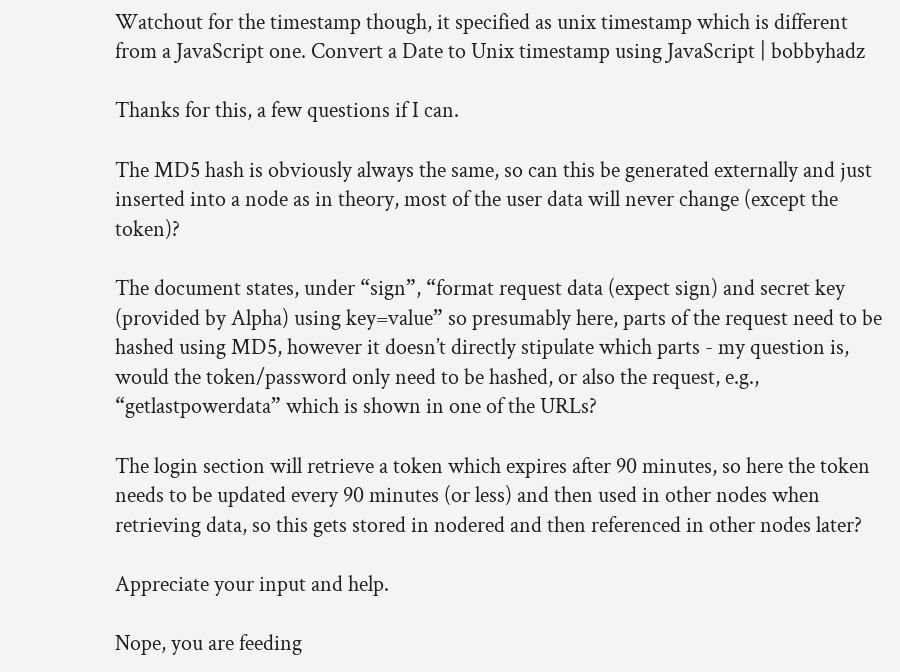Watchout for the timestamp though, it specified as unix timestamp which is different from a JavaScript one. Convert a Date to Unix timestamp using JavaScript | bobbyhadz

Thanks for this, a few questions if I can.

The MD5 hash is obviously always the same, so can this be generated externally and just inserted into a node as in theory, most of the user data will never change (except the token)?

The document states, under “sign”, “format request data (expect sign) and secret key (provided by Alpha) using key=value” so presumably here, parts of the request need to be hashed using MD5, however it doesn’t directly stipulate which parts - my question is, would the token/password only need to be hashed, or also the request, e.g., “getlastpowerdata” which is shown in one of the URLs?

The login section will retrieve a token which expires after 90 minutes, so here the token needs to be updated every 90 minutes (or less) and then used in other nodes when retrieving data, so this gets stored in nodered and then referenced in other nodes later?

Appreciate your input and help.

Nope, you are feeding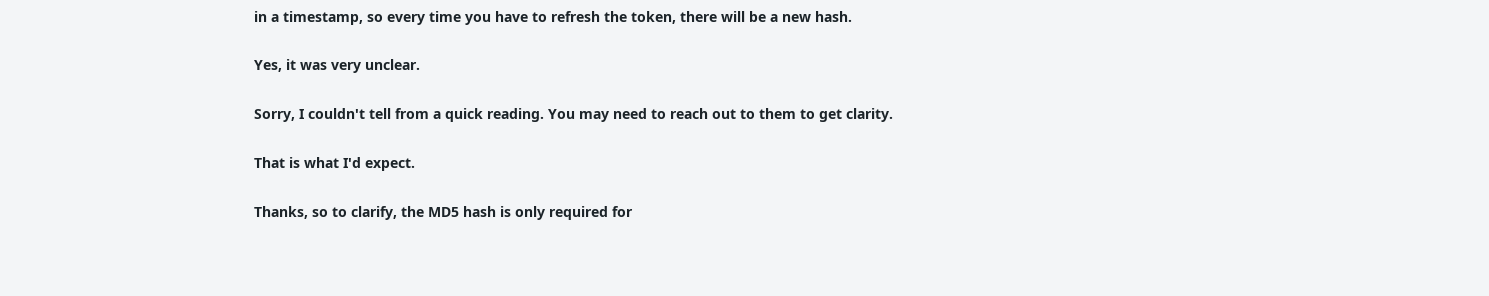in a timestamp, so every time you have to refresh the token, there will be a new hash.

Yes, it was very unclear.

Sorry, I couldn't tell from a quick reading. You may need to reach out to them to get clarity.

That is what I'd expect.

Thanks, so to clarify, the MD5 hash is only required for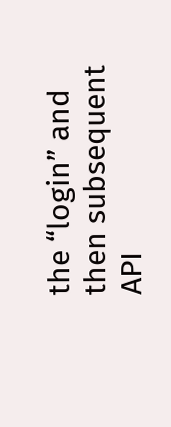the “login” and then subsequent API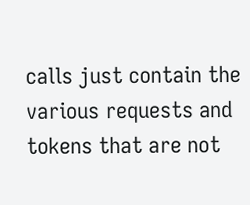calls just contain the various requests and tokens that are not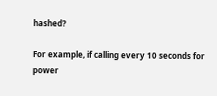hashed?

For example, if calling every 10 seconds for power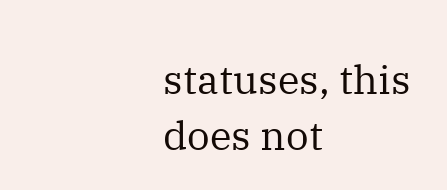statuses, this does not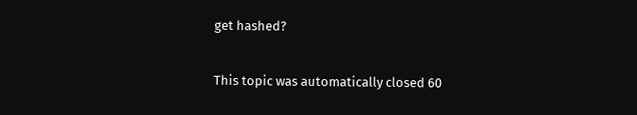get hashed?


This topic was automatically closed 60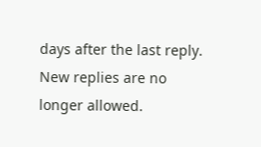days after the last reply. New replies are no longer allowed.